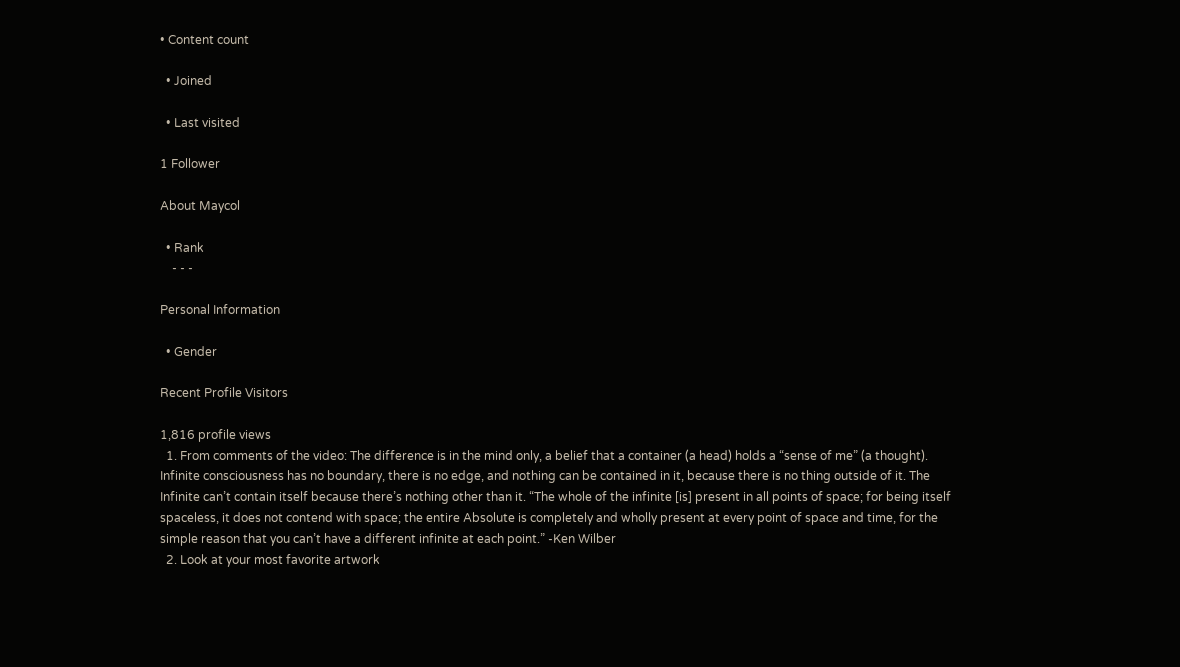• Content count

  • Joined

  • Last visited

1 Follower

About Maycol

  • Rank
    - - -

Personal Information

  • Gender

Recent Profile Visitors

1,816 profile views
  1. From comments of the video: The difference is in the mind only, a belief that a container (a head) holds a “sense of me” (a thought). Infinite consciousness has no boundary, there is no edge, and nothing can be contained in it, because there is no thing outside of it. The Infinite can’t contain itself because there’s nothing other than it. “The whole of the infinite [is] present in all points of space; for being itself spaceless, it does not contend with space; the entire Absolute is completely and wholly present at every point of space and time, for the simple reason that you can’t have a different infinite at each point.” -Ken Wilber
  2. Look at your most favorite artwork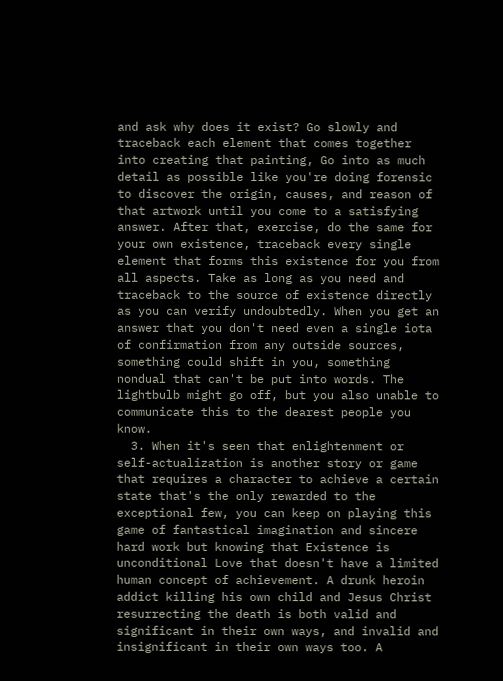and ask why does it exist? Go slowly and traceback each element that comes together into creating that painting, Go into as much detail as possible like you're doing forensic to discover the origin, causes, and reason of that artwork until you come to a satisfying answer. After that, exercise, do the same for your own existence, traceback every single element that forms this existence for you from all aspects. Take as long as you need and traceback to the source of existence directly as you can verify undoubtedly. When you get an answer that you don't need even a single iota of confirmation from any outside sources, something could shift in you, something nondual that can't be put into words. The lightbulb might go off, but you also unable to communicate this to the dearest people you know.
  3. When it's seen that enlightenment or self-actualization is another story or game that requires a character to achieve a certain state that's the only rewarded to the exceptional few, you can keep on playing this game of fantastical imagination and sincere hard work but knowing that Existence is unconditional Love that doesn't have a limited human concept of achievement. A drunk heroin addict killing his own child and Jesus Christ resurrecting the death is both valid and significant in their own ways, and invalid and insignificant in their own ways too. A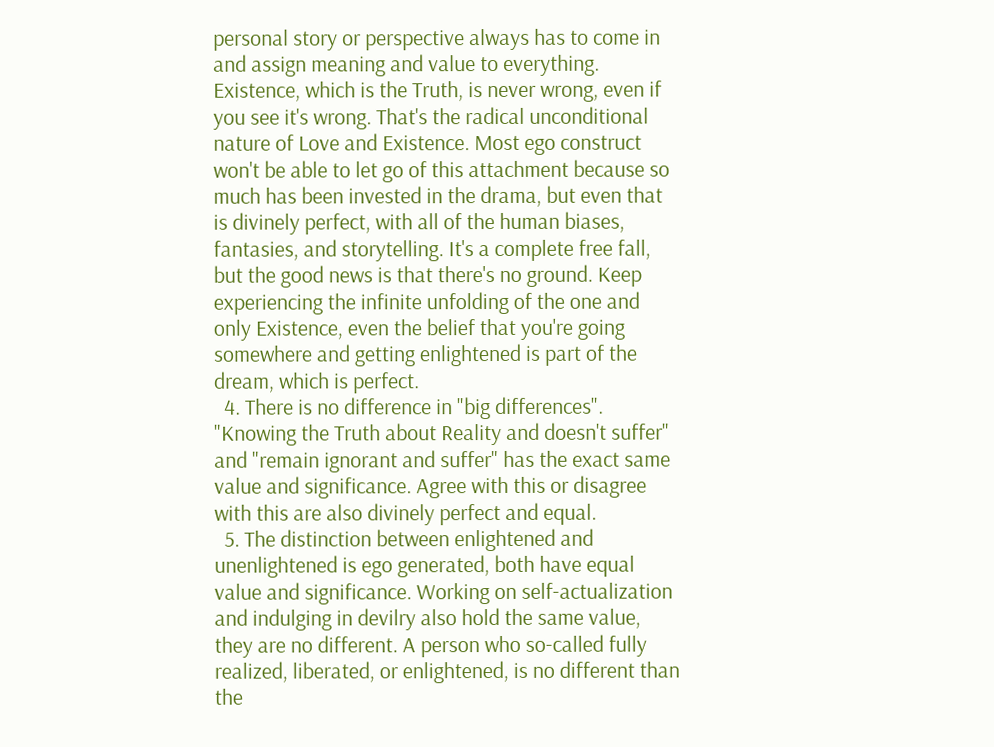personal story or perspective always has to come in and assign meaning and value to everything. Existence, which is the Truth, is never wrong, even if you see it's wrong. That's the radical unconditional nature of Love and Existence. Most ego construct won't be able to let go of this attachment because so much has been invested in the drama, but even that is divinely perfect, with all of the human biases, fantasies, and storytelling. It's a complete free fall, but the good news is that there's no ground. Keep experiencing the infinite unfolding of the one and only Existence, even the belief that you're going somewhere and getting enlightened is part of the dream, which is perfect.
  4. There is no difference in "big differences". "Knowing the Truth about Reality and doesn't suffer" and "remain ignorant and suffer" has the exact same value and significance. Agree with this or disagree with this are also divinely perfect and equal.
  5. The distinction between enlightened and unenlightened is ego generated, both have equal value and significance. Working on self-actualization and indulging in devilry also hold the same value, they are no different. A person who so-called fully realized, liberated, or enlightened, is no different than the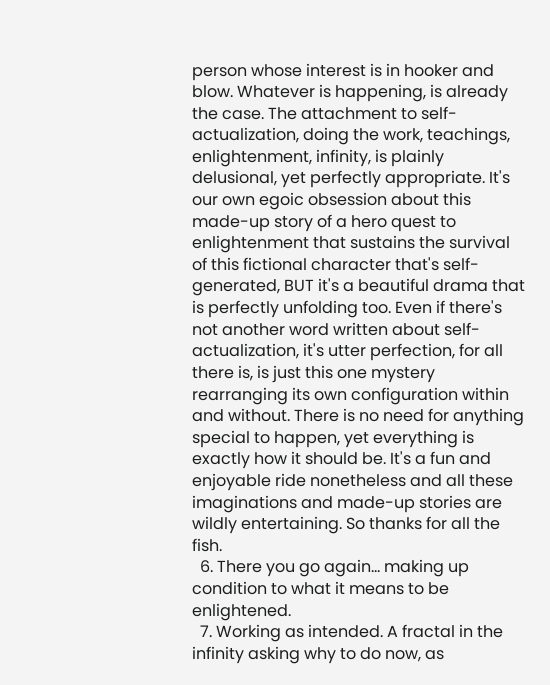person whose interest is in hooker and blow. Whatever is happening, is already the case. The attachment to self-actualization, doing the work, teachings, enlightenment, infinity, is plainly delusional, yet perfectly appropriate. It's our own egoic obsession about this made-up story of a hero quest to enlightenment that sustains the survival of this fictional character that's self-generated, BUT it's a beautiful drama that is perfectly unfolding too. Even if there's not another word written about self-actualization, it's utter perfection, for all there is, is just this one mystery rearranging its own configuration within and without. There is no need for anything special to happen, yet everything is exactly how it should be. It's a fun and enjoyable ride nonetheless and all these imaginations and made-up stories are wildly entertaining. So thanks for all the fish.
  6. There you go again... making up condition to what it means to be enlightened.
  7. Working as intended. A fractal in the infinity asking why to do now, as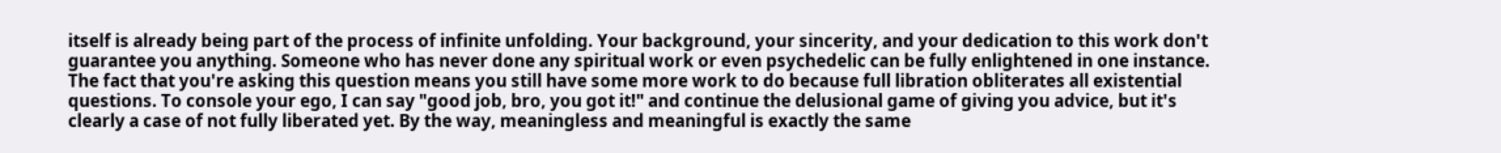itself is already being part of the process of infinite unfolding. Your background, your sincerity, and your dedication to this work don't guarantee you anything. Someone who has never done any spiritual work or even psychedelic can be fully enlightened in one instance. The fact that you're asking this question means you still have some more work to do because full libration obliterates all existential questions. To console your ego, I can say "good job, bro, you got it!" and continue the delusional game of giving you advice, but it's clearly a case of not fully liberated yet. By the way, meaningless and meaningful is exactly the same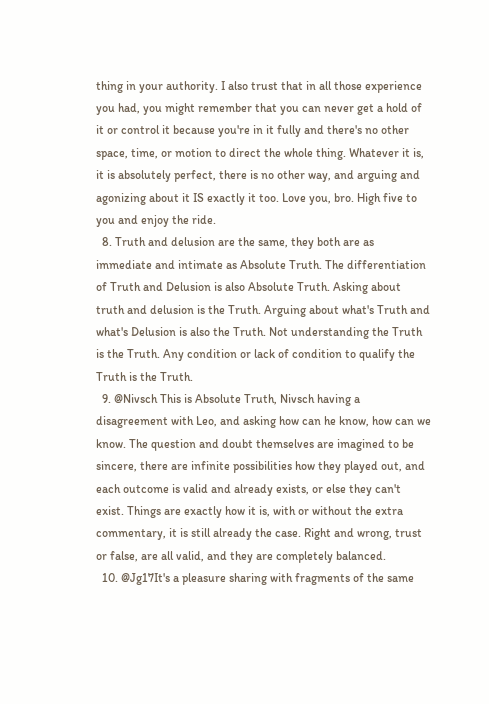thing in your authority. I also trust that in all those experience you had, you might remember that you can never get a hold of it or control it because you're in it fully and there's no other space, time, or motion to direct the whole thing. Whatever it is, it is absolutely perfect, there is no other way, and arguing and agonizing about it IS exactly it too. Love you, bro. High five to you and enjoy the ride.
  8. Truth and delusion are the same, they both are as immediate and intimate as Absolute Truth. The differentiation of Truth and Delusion is also Absolute Truth. Asking about truth and delusion is the Truth. Arguing about what's Truth and what's Delusion is also the Truth. Not understanding the Truth is the Truth. Any condition or lack of condition to qualify the Truth is the Truth.
  9. @Nivsch This is Absolute Truth, Nivsch having a disagreement with Leo, and asking how can he know, how can we know. The question and doubt themselves are imagined to be sincere, there are infinite possibilities how they played out, and each outcome is valid and already exists, or else they can't exist. Things are exactly how it is, with or without the extra commentary, it is still already the case. Right and wrong, trust or false, are all valid, and they are completely balanced.
  10. @Jg17It's a pleasure sharing with fragments of the same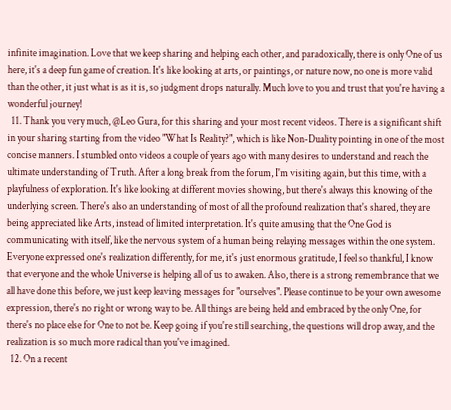infinite imagination. Love that we keep sharing and helping each other, and paradoxically, there is only One of us here, it's a deep fun game of creation. It's like looking at arts, or paintings, or nature now, no one is more valid than the other, it just what is as it is, so judgment drops naturally. Much love to you and trust that you're having a wonderful journey!
  11. Thank you very much, @Leo Gura, for this sharing and your most recent videos. There is a significant shift in your sharing starting from the video "What Is Reality?", which is like Non-Duality pointing in one of the most concise manners. I stumbled onto videos a couple of years ago with many desires to understand and reach the ultimate understanding of Truth. After a long break from the forum, I'm visiting again, but this time, with a playfulness of exploration. It's like looking at different movies showing, but there's always this knowing of the underlying screen. There's also an understanding of most of all the profound realization that's shared, they are being appreciated like Arts, instead of limited interpretation. It's quite amusing that the One God is communicating with itself, like the nervous system of a human being relaying messages within the one system. Everyone expressed one's realization differently, for me, it's just enormous gratitude, I feel so thankful, I know that everyone and the whole Universe is helping all of us to awaken. Also, there is a strong remembrance that we all have done this before, we just keep leaving messages for "ourselves". Please continue to be your own awesome expression, there's no right or wrong way to be. All things are being held and embraced by the only One, for there's no place else for One to not be. Keep going if you're still searching, the questions will drop away, and the realization is so much more radical than you've imagined.
  12. On a recent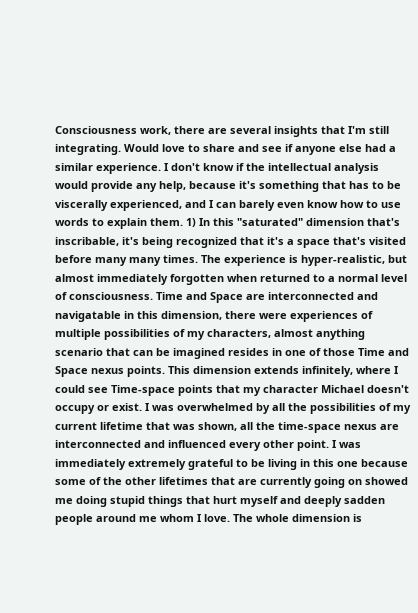Consciousness work, there are several insights that I'm still integrating. Would love to share and see if anyone else had a similar experience. I don't know if the intellectual analysis would provide any help, because it's something that has to be viscerally experienced, and I can barely even know how to use words to explain them. 1) In this "saturated" dimension that's inscribable, it's being recognized that it's a space that's visited before many many times. The experience is hyper-realistic, but almost immediately forgotten when returned to a normal level of consciousness. Time and Space are interconnected and navigatable in this dimension, there were experiences of multiple possibilities of my characters, almost anything scenario that can be imagined resides in one of those Time and Space nexus points. This dimension extends infinitely, where I could see Time-space points that my character Michael doesn't occupy or exist. I was overwhelmed by all the possibilities of my current lifetime that was shown, all the time-space nexus are interconnected and influenced every other point. I was immediately extremely grateful to be living in this one because some of the other lifetimes that are currently going on showed me doing stupid things that hurt myself and deeply sadden people around me whom I love. The whole dimension is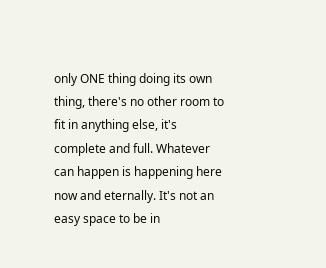only ONE thing doing its own thing, there's no other room to fit in anything else, it's complete and full. Whatever can happen is happening here now and eternally. It's not an easy space to be in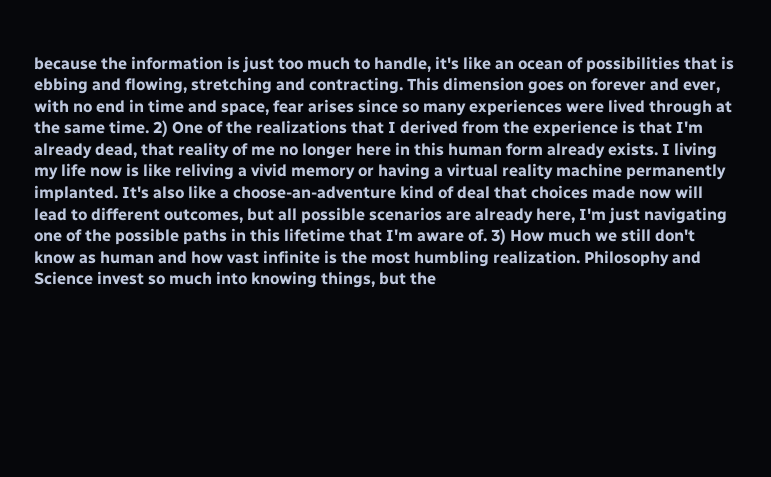because the information is just too much to handle, it's like an ocean of possibilities that is ebbing and flowing, stretching and contracting. This dimension goes on forever and ever, with no end in time and space, fear arises since so many experiences were lived through at the same time. 2) One of the realizations that I derived from the experience is that I'm already dead, that reality of me no longer here in this human form already exists. I living my life now is like reliving a vivid memory or having a virtual reality machine permanently implanted. It's also like a choose-an-adventure kind of deal that choices made now will lead to different outcomes, but all possible scenarios are already here, I'm just navigating one of the possible paths in this lifetime that I'm aware of. 3) How much we still don't know as human and how vast infinite is the most humbling realization. Philosophy and Science invest so much into knowing things, but the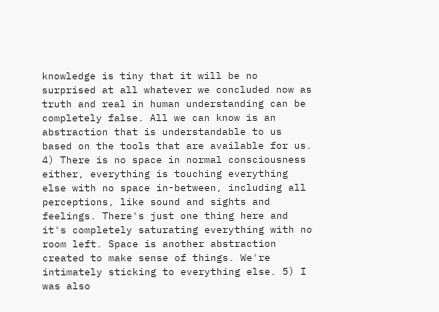knowledge is tiny that it will be no surprised at all whatever we concluded now as truth and real in human understanding can be completely false. All we can know is an abstraction that is understandable to us based on the tools that are available for us. 4) There is no space in normal consciousness either, everything is touching everything else with no space in-between, including all perceptions, like sound and sights and feelings. There's just one thing here and it's completely saturating everything with no room left. Space is another abstraction created to make sense of things. We're intimately sticking to everything else. 5) I was also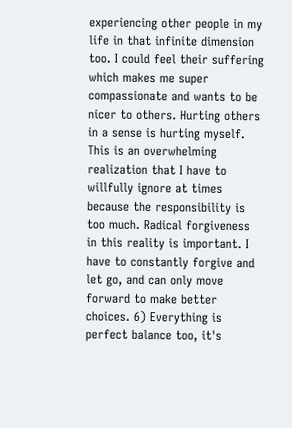experiencing other people in my life in that infinite dimension too. I could feel their suffering which makes me super compassionate and wants to be nicer to others. Hurting others in a sense is hurting myself. This is an overwhelming realization that I have to willfully ignore at times because the responsibility is too much. Radical forgiveness in this reality is important. I have to constantly forgive and let go, and can only move forward to make better choices. 6) Everything is perfect balance too, it's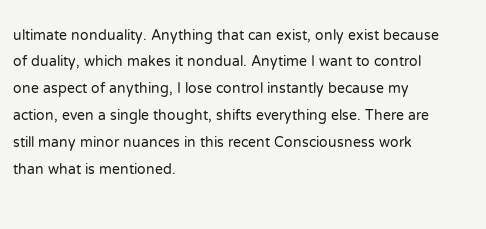ultimate nonduality. Anything that can exist, only exist because of duality, which makes it nondual. Anytime I want to control one aspect of anything, I lose control instantly because my action, even a single thought, shifts everything else. There are still many minor nuances in this recent Consciousness work than what is mentioned.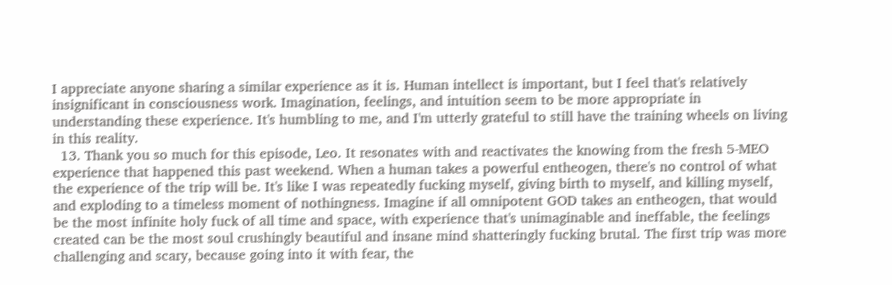I appreciate anyone sharing a similar experience as it is. Human intellect is important, but I feel that's relatively insignificant in consciousness work. Imagination, feelings, and intuition seem to be more appropriate in understanding these experience. It's humbling to me, and I'm utterly grateful to still have the training wheels on living in this reality.
  13. Thank you so much for this episode, Leo. It resonates with and reactivates the knowing from the fresh 5-MEO experience that happened this past weekend. When a human takes a powerful entheogen, there's no control of what the experience of the trip will be. It's like I was repeatedly fucking myself, giving birth to myself, and killing myself, and exploding to a timeless moment of nothingness. Imagine if all omnipotent GOD takes an entheogen, that would be the most infinite holy fuck of all time and space, with experience that's unimaginable and ineffable, the feelings created can be the most soul crushingly beautiful and insane mind shatteringly fucking brutal. The first trip was more challenging and scary, because going into it with fear, the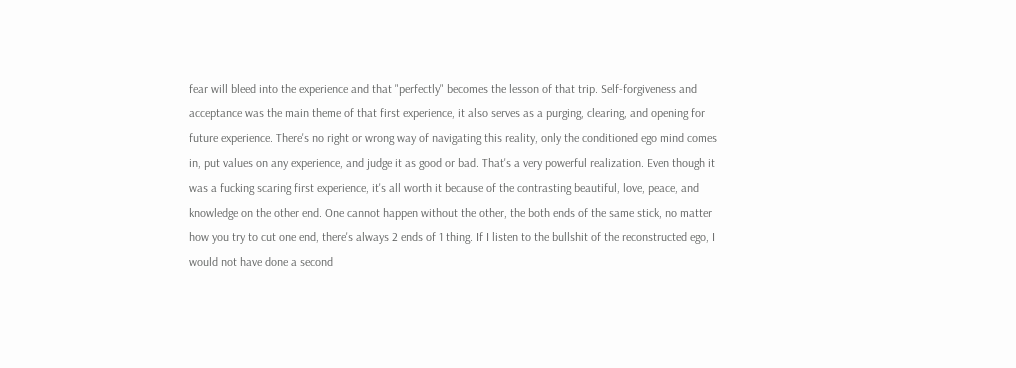fear will bleed into the experience and that "perfectly" becomes the lesson of that trip. Self-forgiveness and acceptance was the main theme of that first experience, it also serves as a purging, clearing, and opening for future experience. There's no right or wrong way of navigating this reality, only the conditioned ego mind comes in, put values on any experience, and judge it as good or bad. That's a very powerful realization. Even though it was a fucking scaring first experience, it's all worth it because of the contrasting beautiful, love, peace, and knowledge on the other end. One cannot happen without the other, the both ends of the same stick, no matter how you try to cut one end, there's always 2 ends of 1 thing. If I listen to the bullshit of the reconstructed ego, I would not have done a second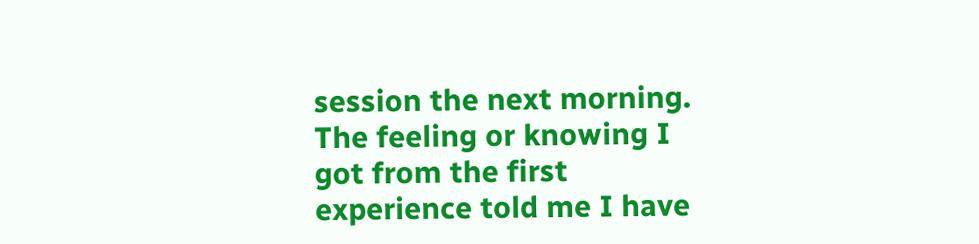session the next morning. The feeling or knowing I got from the first experience told me I have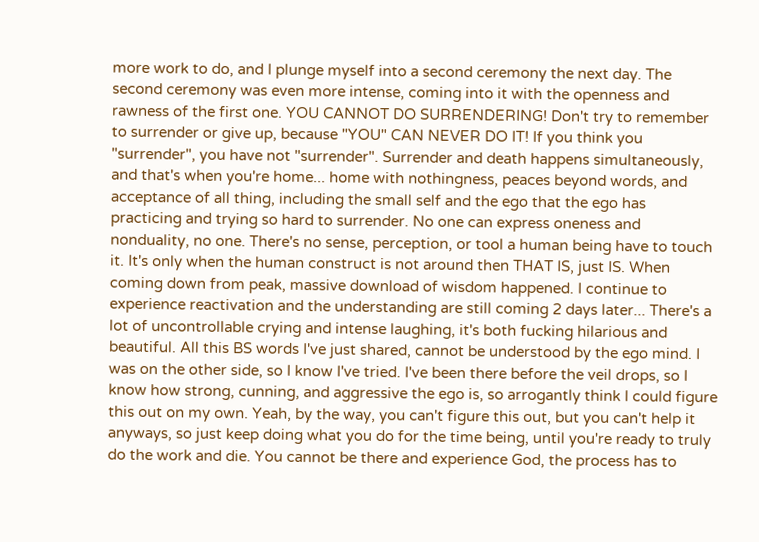more work to do, and I plunge myself into a second ceremony the next day. The second ceremony was even more intense, coming into it with the openness and rawness of the first one. YOU CANNOT DO SURRENDERING! Don't try to remember to surrender or give up, because "YOU" CAN NEVER DO IT! If you think you "surrender", you have not "surrender". Surrender and death happens simultaneously, and that's when you're home... home with nothingness, peaces beyond words, and acceptance of all thing, including the small self and the ego that the ego has practicing and trying so hard to surrender. No one can express oneness and nonduality, no one. There's no sense, perception, or tool a human being have to touch it. It's only when the human construct is not around then THAT IS, just IS. When coming down from peak, massive download of wisdom happened. I continue to experience reactivation and the understanding are still coming 2 days later... There's a lot of uncontrollable crying and intense laughing, it's both fucking hilarious and beautiful. All this BS words I've just shared, cannot be understood by the ego mind. I was on the other side, so I know I've tried. I've been there before the veil drops, so I know how strong, cunning, and aggressive the ego is, so arrogantly think I could figure this out on my own. Yeah, by the way, you can't figure this out, but you can't help it anyways, so just keep doing what you do for the time being, until you're ready to truly do the work and die. You cannot be there and experience God, the process has to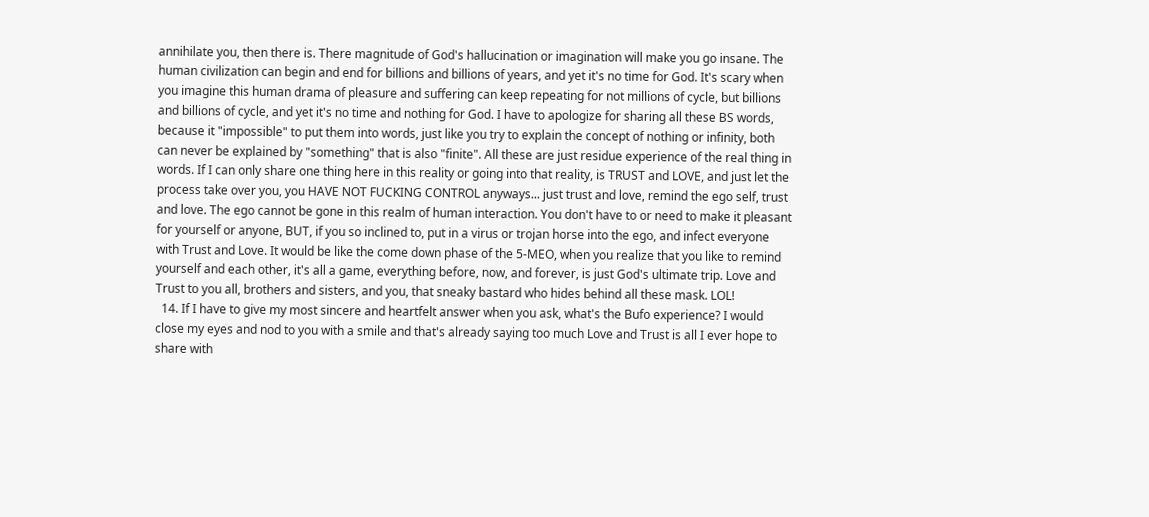annihilate you, then there is. There magnitude of God's hallucination or imagination will make you go insane. The human civilization can begin and end for billions and billions of years, and yet it's no time for God. It's scary when you imagine this human drama of pleasure and suffering can keep repeating for not millions of cycle, but billions and billions of cycle, and yet it's no time and nothing for God. I have to apologize for sharing all these BS words, because it "impossible" to put them into words, just like you try to explain the concept of nothing or infinity, both can never be explained by "something" that is also "finite". All these are just residue experience of the real thing in words. If I can only share one thing here in this reality or going into that reality, is TRUST and LOVE, and just let the process take over you, you HAVE NOT FUCKING CONTROL anyways... just trust and love, remind the ego self, trust and love. The ego cannot be gone in this realm of human interaction. You don't have to or need to make it pleasant for yourself or anyone, BUT, if you so inclined to, put in a virus or trojan horse into the ego, and infect everyone with Trust and Love. It would be like the come down phase of the 5-MEO, when you realize that you like to remind yourself and each other, it's all a game, everything before, now, and forever, is just God's ultimate trip. Love and Trust to you all, brothers and sisters, and you, that sneaky bastard who hides behind all these mask. LOL!
  14. If I have to give my most sincere and heartfelt answer when you ask, what's the Bufo experience? I would close my eyes and nod to you with a smile and that's already saying too much Love and Trust is all I ever hope to share with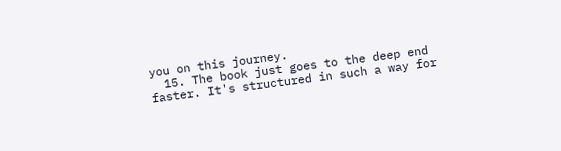you on this journey.
  15. The book just goes to the deep end faster. It's structured in such a way for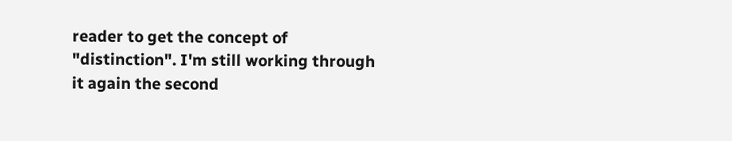reader to get the concept of "distinction". I'm still working through it again the second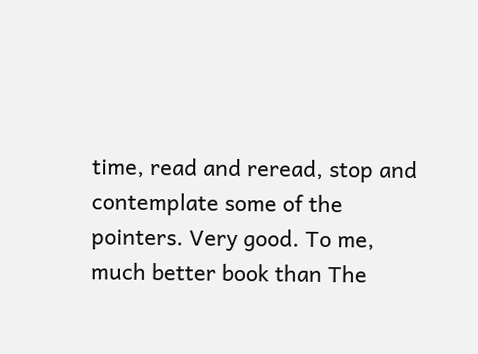time, read and reread, stop and contemplate some of the pointers. Very good. To me, much better book than The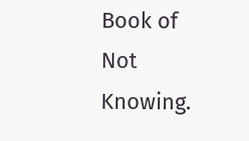Book of Not Knowing.